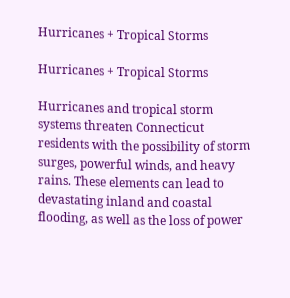Hurricanes + Tropical Storms

Hurricanes + Tropical Storms

Hurricanes and tropical storm systems threaten Connecticut residents with the possibility of storm surges, powerful winds, and heavy rains. These elements can lead to devastating inland and coastal flooding, as well as the loss of power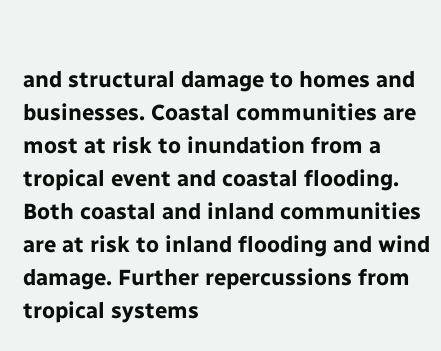and structural damage to homes and businesses. Coastal communities are most at risk to inundation from a tropical event and coastal flooding. Both coastal and inland communities are at risk to inland flooding and wind damage. Further repercussions from tropical systems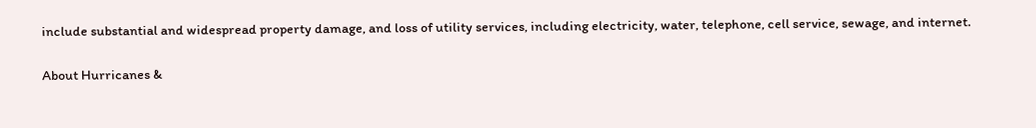include substantial and widespread property damage, and loss of utility services, including electricity, water, telephone, cell service, sewage, and internet.

About Hurricanes &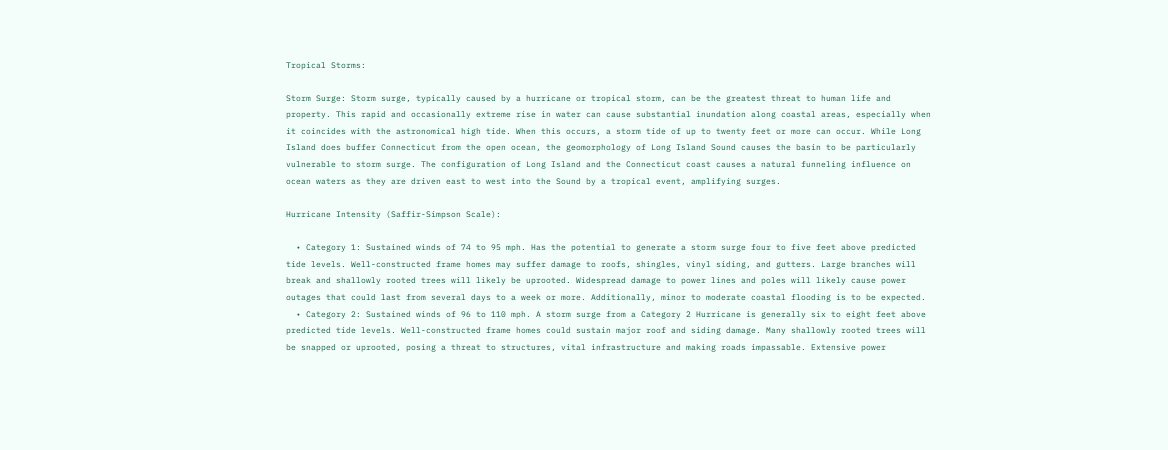Tropical Storms:

Storm Surge: Storm surge, typically caused by a hurricane or tropical storm, can be the greatest threat to human life and property. This rapid and occasionally extreme rise in water can cause substantial inundation along coastal areas, especially when it coincides with the astronomical high tide. When this occurs, a storm tide of up to twenty feet or more can occur. While Long Island does buffer Connecticut from the open ocean, the geomorphology of Long Island Sound causes the basin to be particularly vulnerable to storm surge. The configuration of Long Island and the Connecticut coast causes a natural funneling influence on ocean waters as they are driven east to west into the Sound by a tropical event, amplifying surges.

Hurricane Intensity (Saffir-Simpson Scale):

  • Category 1: Sustained winds of 74 to 95 mph. Has the potential to generate a storm surge four to five feet above predicted tide levels. Well-constructed frame homes may suffer damage to roofs, shingles, vinyl siding, and gutters. Large branches will break and shallowly rooted trees will likely be uprooted. Widespread damage to power lines and poles will likely cause power outages that could last from several days to a week or more. Additionally, minor to moderate coastal flooding is to be expected.
  • Category 2: Sustained winds of 96 to 110 mph. A storm surge from a Category 2 Hurricane is generally six to eight feet above predicted tide levels. Well-constructed frame homes could sustain major roof and siding damage. Many shallowly rooted trees will be snapped or uprooted, posing a threat to structures, vital infrastructure and making roads impassable. Extensive power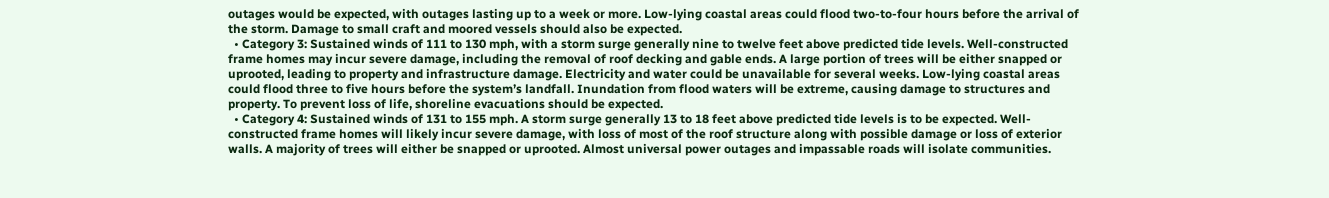outages would be expected, with outages lasting up to a week or more. Low-lying coastal areas could flood two-to-four hours before the arrival of the storm. Damage to small craft and moored vessels should also be expected.
  • Category 3: Sustained winds of 111 to 130 mph, with a storm surge generally nine to twelve feet above predicted tide levels. Well-constructed frame homes may incur severe damage, including the removal of roof decking and gable ends. A large portion of trees will be either snapped or uprooted, leading to property and infrastructure damage. Electricity and water could be unavailable for several weeks. Low-lying coastal areas could flood three to five hours before the system’s landfall. Inundation from flood waters will be extreme, causing damage to structures and property. To prevent loss of life, shoreline evacuations should be expected.
  • Category 4: Sustained winds of 131 to 155 mph. A storm surge generally 13 to 18 feet above predicted tide levels is to be expected. Well-constructed frame homes will likely incur severe damage, with loss of most of the roof structure along with possible damage or loss of exterior walls. A majority of trees will either be snapped or uprooted. Almost universal power outages and impassable roads will isolate communities.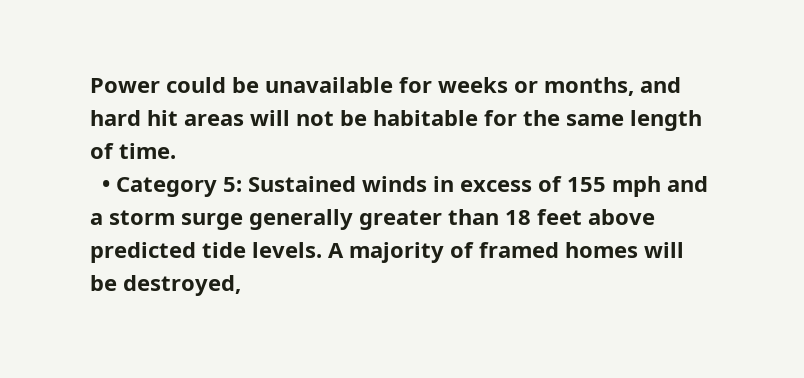Power could be unavailable for weeks or months, and hard hit areas will not be habitable for the same length of time.
  • Category 5: Sustained winds in excess of 155 mph and a storm surge generally greater than 18 feet above predicted tide levels. A majority of framed homes will be destroyed,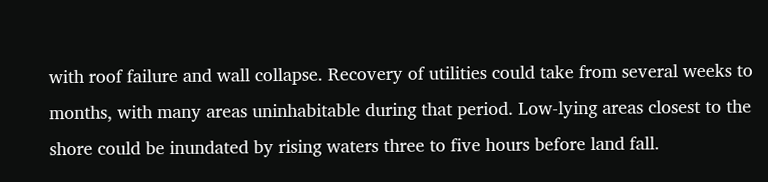with roof failure and wall collapse. Recovery of utilities could take from several weeks to months, with many areas uninhabitable during that period. Low-lying areas closest to the shore could be inundated by rising waters three to five hours before land fall.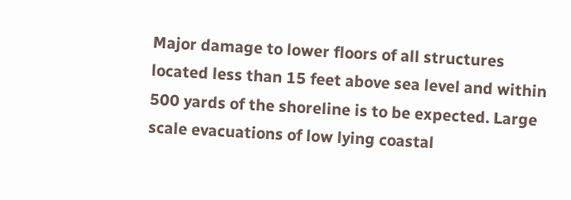Major damage to lower floors of all structures located less than 15 feet above sea level and within 500 yards of the shoreline is to be expected. Large scale evacuations of low lying coastal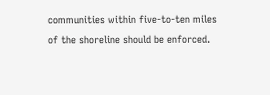communities within five-to-ten miles of the shoreline should be enforced.